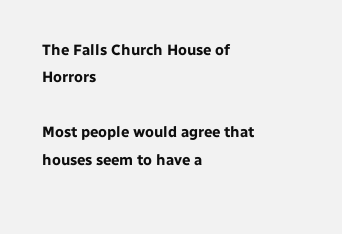The Falls Church House of Horrors

Most people would agree that houses seem to have a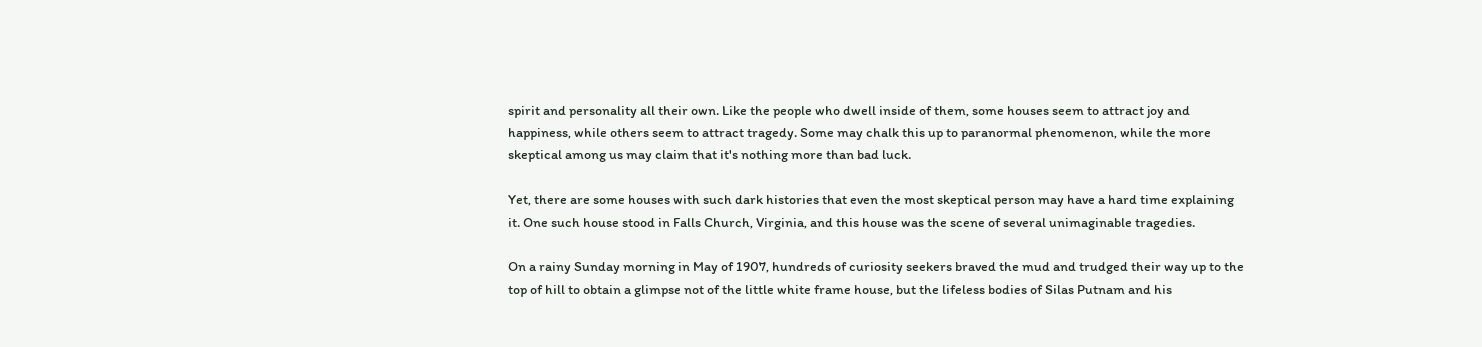spirit and personality all their own. Like the people who dwell inside of them, some houses seem to attract joy and happiness, while others seem to attract tragedy. Some may chalk this up to paranormal phenomenon, while the more skeptical among us may claim that it's nothing more than bad luck.

Yet, there are some houses with such dark histories that even the most skeptical person may have a hard time explaining it. One such house stood in Falls Church, Virginia, and this house was the scene of several unimaginable tragedies.

On a rainy Sunday morning in May of 1907, hundreds of curiosity seekers braved the mud and trudged their way up to the top of hill to obtain a glimpse not of the little white frame house, but the lifeless bodies of Silas Putnam and his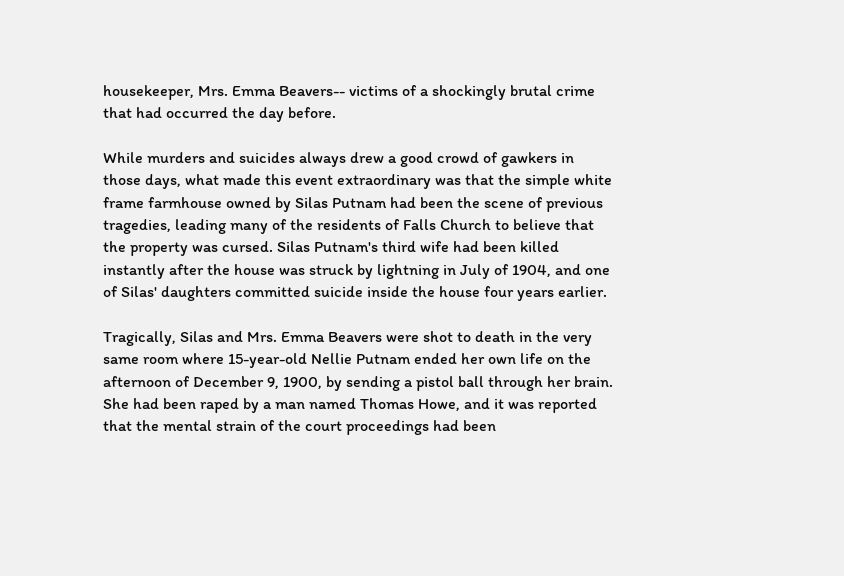housekeeper, Mrs. Emma Beavers-- victims of a shockingly brutal crime that had occurred the day before.

While murders and suicides always drew a good crowd of gawkers in those days, what made this event extraordinary was that the simple white frame farmhouse owned by Silas Putnam had been the scene of previous tragedies, leading many of the residents of Falls Church to believe that the property was cursed. Silas Putnam's third wife had been killed instantly after the house was struck by lightning in July of 1904, and one of Silas' daughters committed suicide inside the house four years earlier.

Tragically, Silas and Mrs. Emma Beavers were shot to death in the very same room where 15-year-old Nellie Putnam ended her own life on the afternoon of December 9, 1900, by sending a pistol ball through her brain. She had been raped by a man named Thomas Howe, and it was reported that the mental strain of the court proceedings had been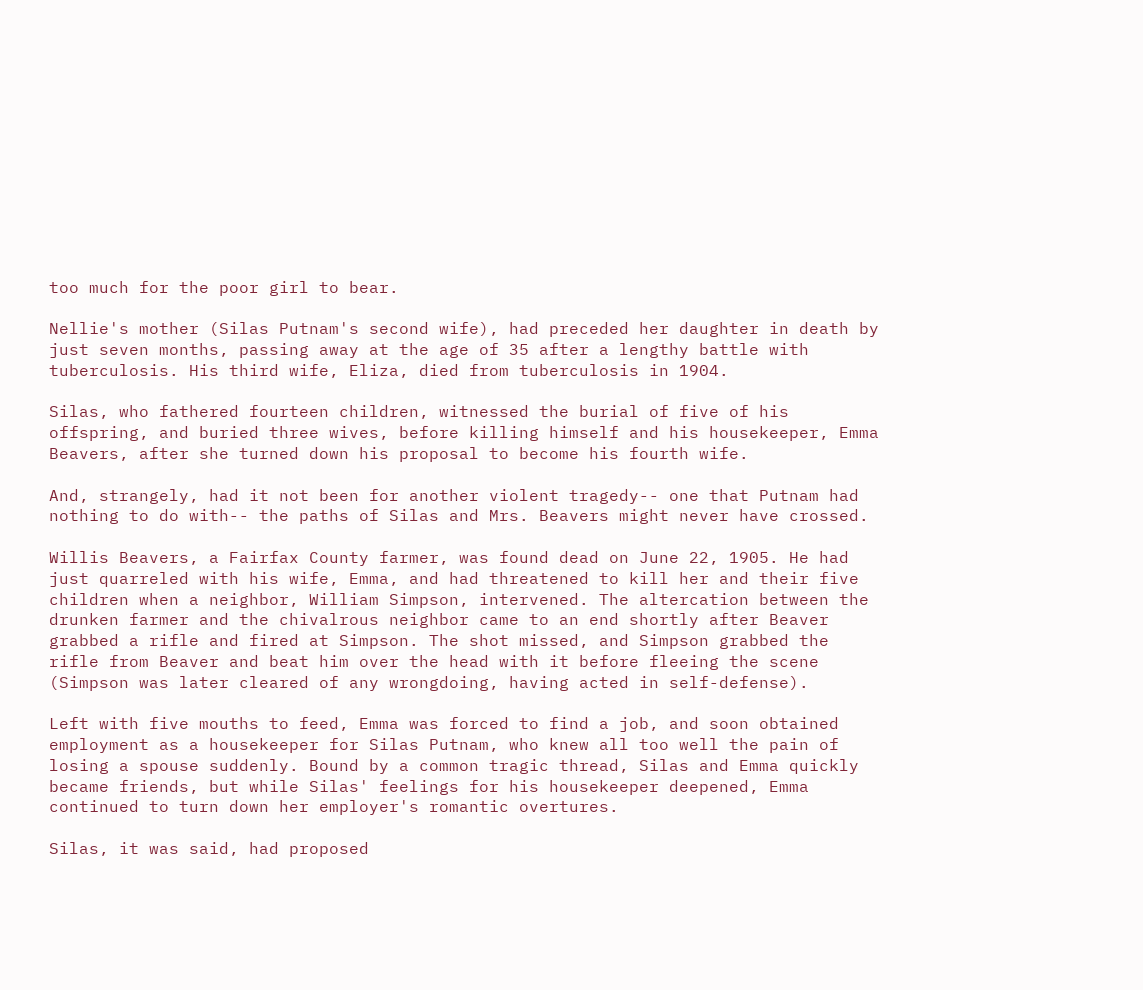too much for the poor girl to bear.

Nellie's mother (Silas Putnam's second wife), had preceded her daughter in death by just seven months, passing away at the age of 35 after a lengthy battle with tuberculosis. His third wife, Eliza, died from tuberculosis in 1904.

Silas, who fathered fourteen children, witnessed the burial of five of his offspring, and buried three wives, before killing himself and his housekeeper, Emma Beavers, after she turned down his proposal to become his fourth wife.

And, strangely, had it not been for another violent tragedy-- one that Putnam had nothing to do with-- the paths of Silas and Mrs. Beavers might never have crossed.

Willis Beavers, a Fairfax County farmer, was found dead on June 22, 1905. He had just quarreled with his wife, Emma, and had threatened to kill her and their five children when a neighbor, William Simpson, intervened. The altercation between the drunken farmer and the chivalrous neighbor came to an end shortly after Beaver grabbed a rifle and fired at Simpson. The shot missed, and Simpson grabbed the rifle from Beaver and beat him over the head with it before fleeing the scene (Simpson was later cleared of any wrongdoing, having acted in self-defense).

Left with five mouths to feed, Emma was forced to find a job, and soon obtained employment as a housekeeper for Silas Putnam, who knew all too well the pain of losing a spouse suddenly. Bound by a common tragic thread, Silas and Emma quickly became friends, but while Silas' feelings for his housekeeper deepened, Emma continued to turn down her employer's romantic overtures.

Silas, it was said, had proposed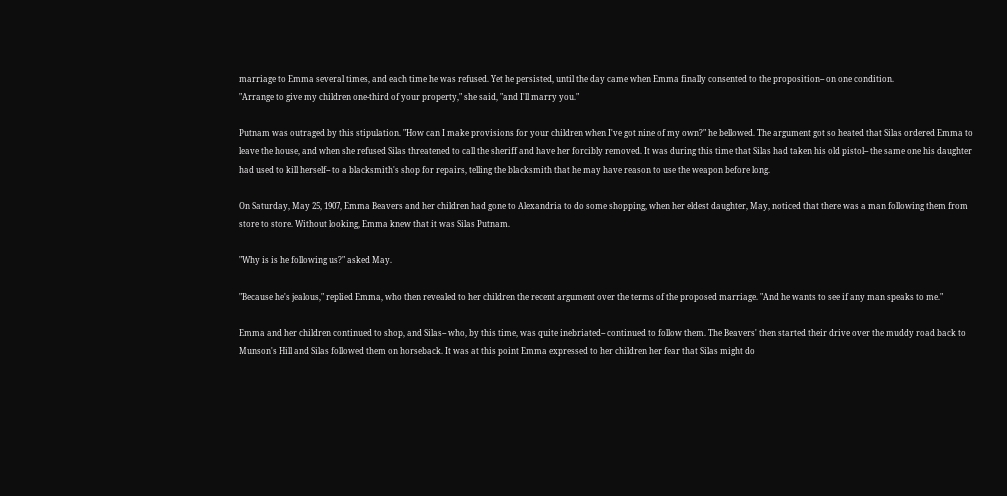marriage to Emma several times, and each time he was refused. Yet he persisted, until the day came when Emma finally consented to the proposition-- on one condition.
"Arrange to give my children one-third of your property," she said, "and I'll marry you."

Putnam was outraged by this stipulation. "How can I make provisions for your children when I've got nine of my own?" he bellowed. The argument got so heated that Silas ordered Emma to leave the house, and when she refused Silas threatened to call the sheriff and have her forcibly removed. It was during this time that Silas had taken his old pistol-- the same one his daughter had used to kill herself-- to a blacksmith's shop for repairs, telling the blacksmith that he may have reason to use the weapon before long.

On Saturday, May 25, 1907, Emma Beavers and her children had gone to Alexandria to do some shopping, when her eldest daughter, May, noticed that there was a man following them from store to store. Without looking, Emma knew that it was Silas Putnam.

"Why is is he following us?" asked May.

"Because he's jealous," replied Emma, who then revealed to her children the recent argument over the terms of the proposed marriage. "And he wants to see if any man speaks to me."

Emma and her children continued to shop, and Silas-- who, by this time, was quite inebriated-- continued to follow them. The Beavers' then started their drive over the muddy road back to Munson's Hill and Silas followed them on horseback. It was at this point Emma expressed to her children her fear that Silas might do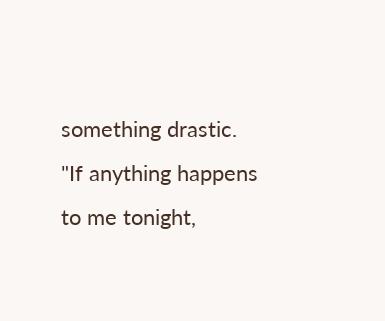something drastic. "If anything happens to me tonight,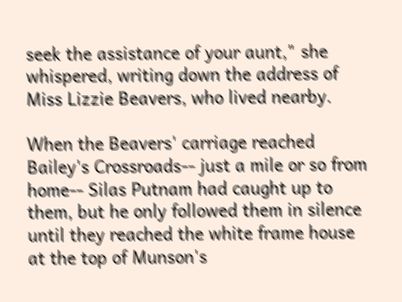seek the assistance of your aunt," she whispered, writing down the address of Miss Lizzie Beavers, who lived nearby.

When the Beavers' carriage reached Bailey's Crossroads-- just a mile or so from home-- Silas Putnam had caught up to them, but he only followed them in silence until they reached the white frame house at the top of Munson's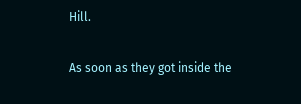Hill.

As soon as they got inside the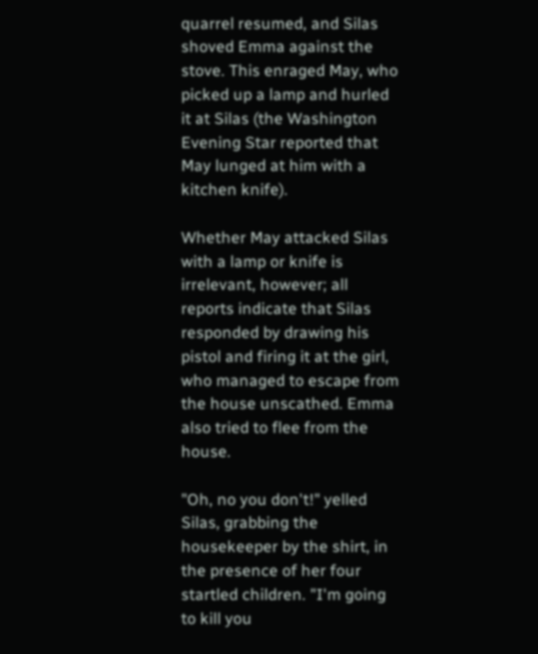quarrel resumed, and Silas shoved Emma against the stove. This enraged May, who picked up a lamp and hurled it at Silas (the Washington Evening Star reported that May lunged at him with a kitchen knife).

Whether May attacked Silas with a lamp or knife is irrelevant, however; all reports indicate that Silas responded by drawing his pistol and firing it at the girl, who managed to escape from the house unscathed. Emma also tried to flee from the house.

"Oh, no you don't!" yelled Silas, grabbing the housekeeper by the shirt, in the presence of her four startled children. "I'm going to kill you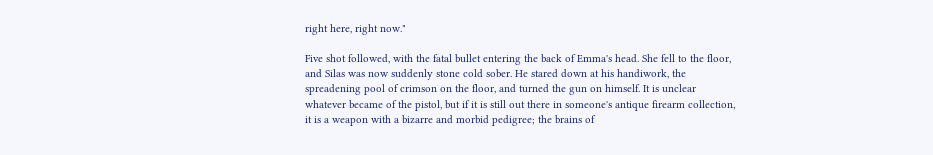right here, right now."

Five shot followed, with the fatal bullet entering the back of Emma's head. She fell to the floor, and Silas was now suddenly stone cold sober. He stared down at his handiwork, the spreadening pool of crimson on the floor, and turned the gun on himself. It is unclear whatever became of the pistol, but if it is still out there in someone's antique firearm collection, it is a weapon with a bizarre and morbid pedigree; the brains of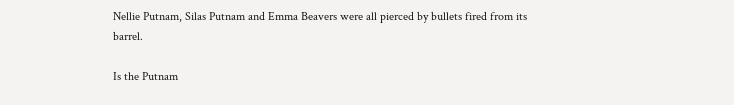Nellie Putnam, Silas Putnam and Emma Beavers were all pierced by bullets fired from its barrel.

Is the Putnam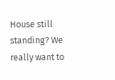House still standing? We really want to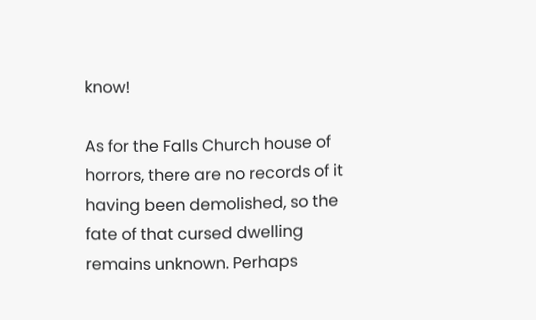know!

As for the Falls Church house of horrors, there are no records of it having been demolished, so the fate of that cursed dwelling remains unknown. Perhaps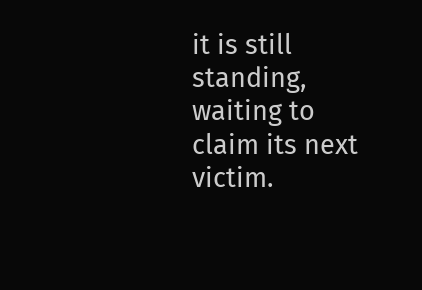it is still standing, waiting to claim its next victim.